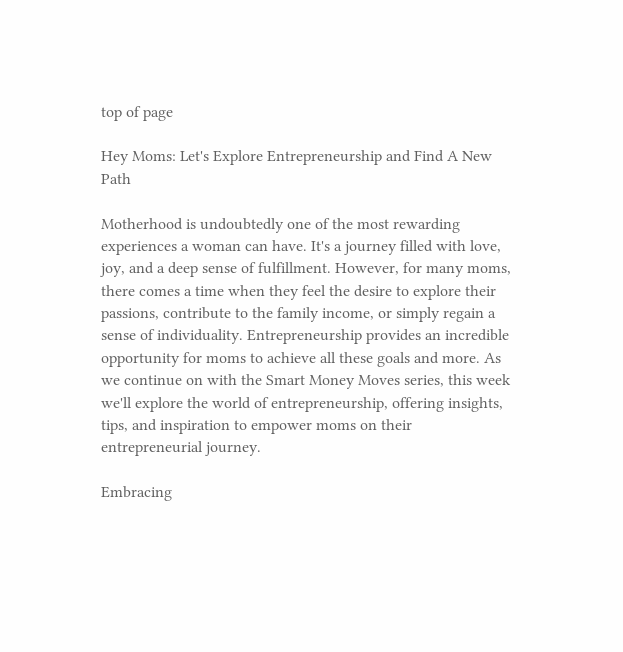top of page

Hey Moms: Let's Explore Entrepreneurship and Find A New Path

Motherhood is undoubtedly one of the most rewarding experiences a woman can have. It's a journey filled with love, joy, and a deep sense of fulfillment. However, for many moms, there comes a time when they feel the desire to explore their passions, contribute to the family income, or simply regain a sense of individuality. Entrepreneurship provides an incredible opportunity for moms to achieve all these goals and more. As we continue on with the Smart Money Moves series, this week we'll explore the world of entrepreneurship, offering insights, tips, and inspiration to empower moms on their entrepreneurial journey.

Embracing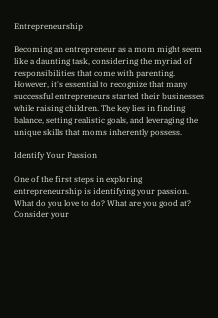Entrepreneurship

Becoming an entrepreneur as a mom might seem like a daunting task, considering the myriad of responsibilities that come with parenting. However, it's essential to recognize that many successful entrepreneurs started their businesses while raising children. The key lies in finding balance, setting realistic goals, and leveraging the unique skills that moms inherently possess.

Identify Your Passion

One of the first steps in exploring entrepreneurship is identifying your passion. What do you love to do? What are you good at? Consider your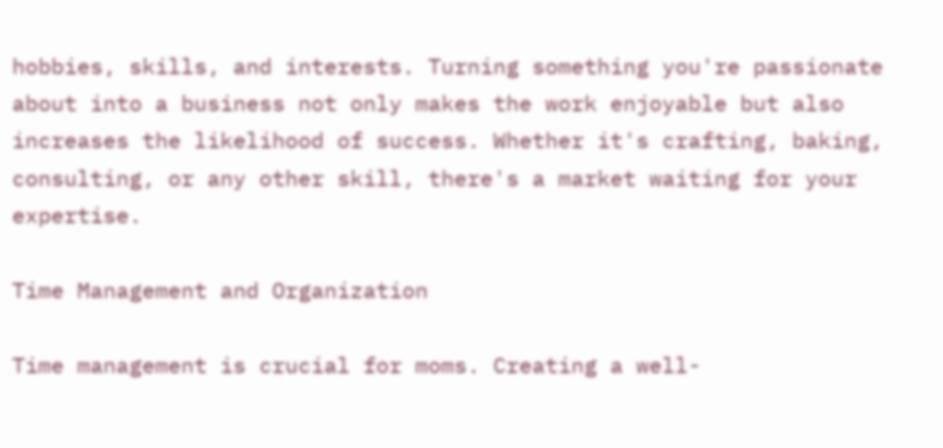hobbies, skills, and interests. Turning something you're passionate about into a business not only makes the work enjoyable but also increases the likelihood of success. Whether it's crafting, baking, consulting, or any other skill, there's a market waiting for your expertise.

Time Management and Organization

Time management is crucial for moms. Creating a well-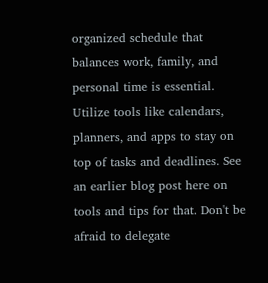organized schedule that balances work, family, and personal time is essential. Utilize tools like calendars, planners, and apps to stay on top of tasks and deadlines. See an earlier blog post here on tools and tips for that. Don't be afraid to delegate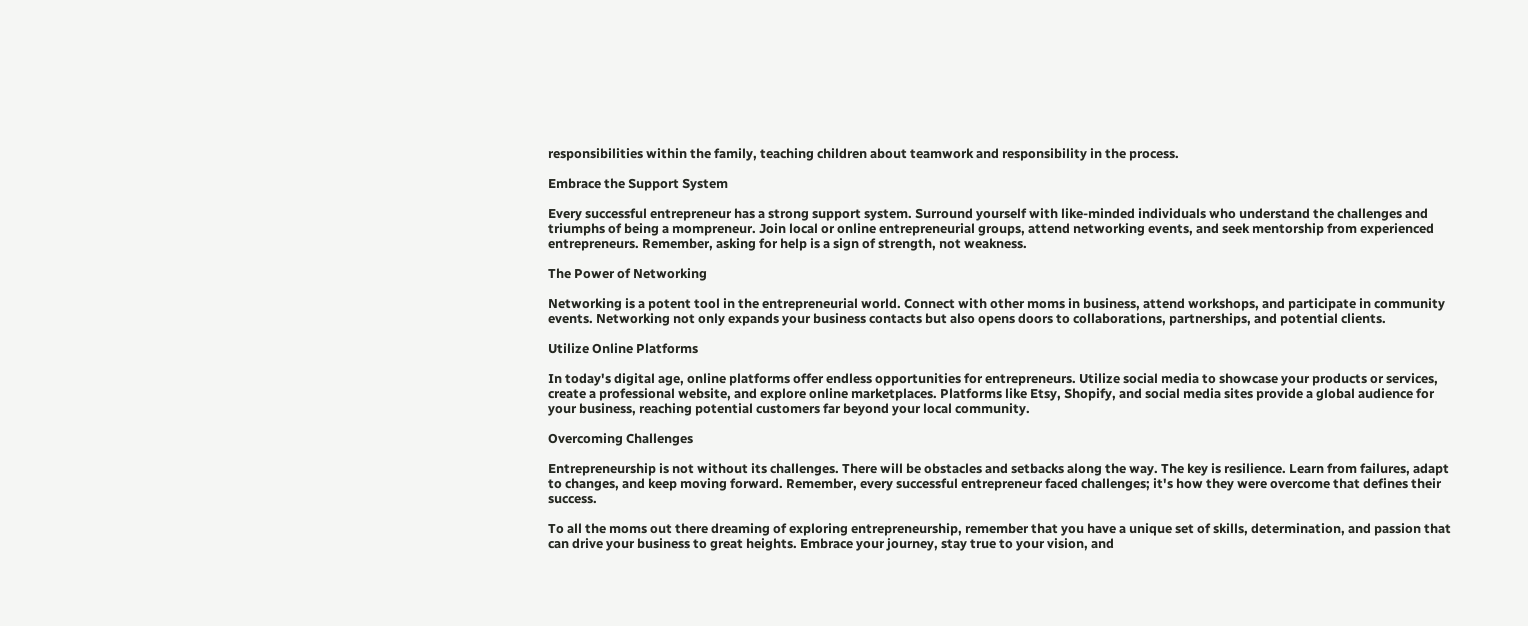responsibilities within the family, teaching children about teamwork and responsibility in the process.

Embrace the Support System

Every successful entrepreneur has a strong support system. Surround yourself with like-minded individuals who understand the challenges and triumphs of being a mompreneur. Join local or online entrepreneurial groups, attend networking events, and seek mentorship from experienced entrepreneurs. Remember, asking for help is a sign of strength, not weakness.

The Power of Networking

Networking is a potent tool in the entrepreneurial world. Connect with other moms in business, attend workshops, and participate in community events. Networking not only expands your business contacts but also opens doors to collaborations, partnerships, and potential clients.

Utilize Online Platforms

In today's digital age, online platforms offer endless opportunities for entrepreneurs. Utilize social media to showcase your products or services, create a professional website, and explore online marketplaces. Platforms like Etsy, Shopify, and social media sites provide a global audience for your business, reaching potential customers far beyond your local community.

Overcoming Challenges

Entrepreneurship is not without its challenges. There will be obstacles and setbacks along the way. The key is resilience. Learn from failures, adapt to changes, and keep moving forward. Remember, every successful entrepreneur faced challenges; it's how they were overcome that defines their success.

To all the moms out there dreaming of exploring entrepreneurship, remember that you have a unique set of skills, determination, and passion that can drive your business to great heights. Embrace your journey, stay true to your vision, and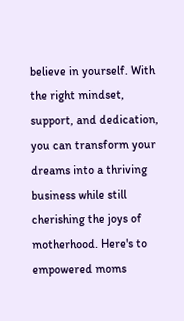believe in yourself. With the right mindset, support, and dedication, you can transform your dreams into a thriving business while still cherishing the joys of motherhood. Here's to empowered moms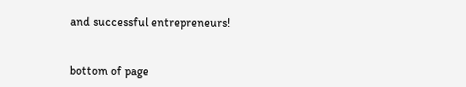and successful entrepreneurs!


bottom of page